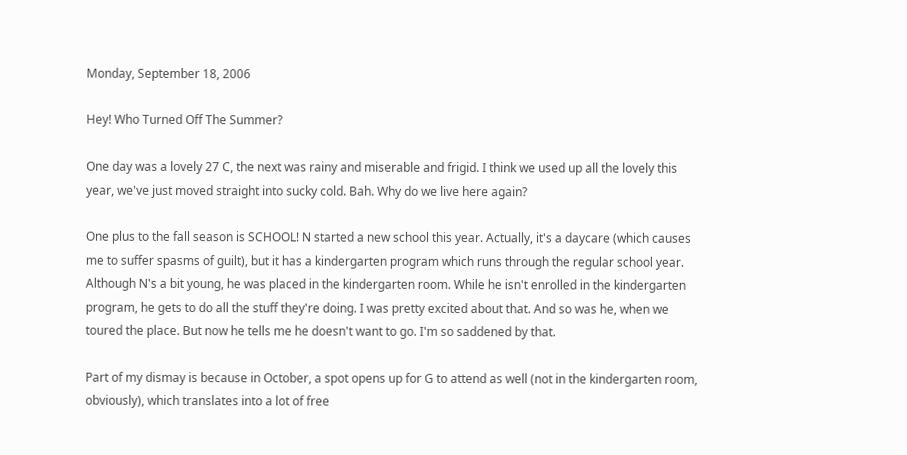Monday, September 18, 2006

Hey! Who Turned Off The Summer?

One day was a lovely 27 C, the next was rainy and miserable and frigid. I think we used up all the lovely this year, we've just moved straight into sucky cold. Bah. Why do we live here again?

One plus to the fall season is SCHOOL! N started a new school this year. Actually, it's a daycare (which causes me to suffer spasms of guilt), but it has a kindergarten program which runs through the regular school year. Although N's a bit young, he was placed in the kindergarten room. While he isn't enrolled in the kindergarten program, he gets to do all the stuff they're doing. I was pretty excited about that. And so was he, when we toured the place. But now he tells me he doesn't want to go. I'm so saddened by that.

Part of my dismay is because in October, a spot opens up for G to attend as well (not in the kindergarten room, obviously), which translates into a lot of free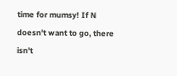time for mumsy! If N doesn't want to go, there isn't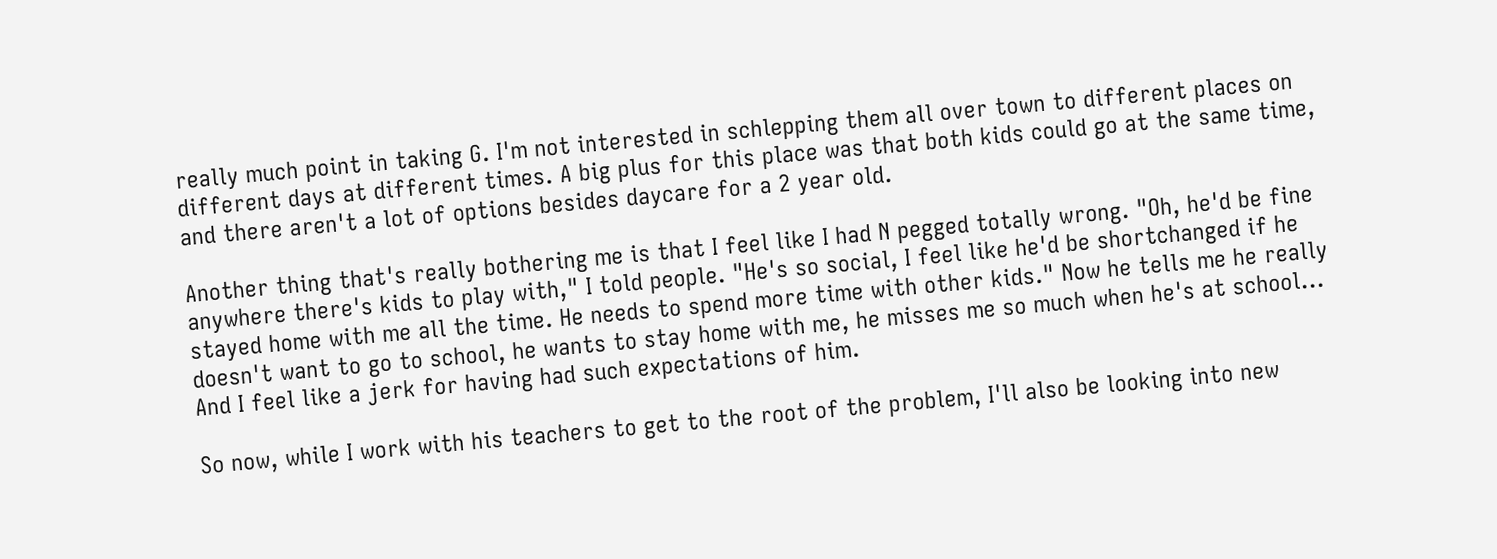really much point in taking G. I'm not interested in schlepping them all over town to different places on different days at different times. A big plus for this place was that both kids could go at the same time, and there aren't a lot of options besides daycare for a 2 year old.

Another thing that's really bothering me is that I feel like I had N pegged totally wrong. "Oh, he'd be fine anywhere there's kids to play with," I told people. "He's so social, I feel like he'd be shortchanged if he stayed home with me all the time. He needs to spend more time with other kids." Now he tells me he really doesn't want to go to school, he wants to stay home with me, he misses me so much when he's at school... And I feel like a jerk for having had such expectations of him.

So now, while I work with his teachers to get to the root of the problem, I'll also be looking into new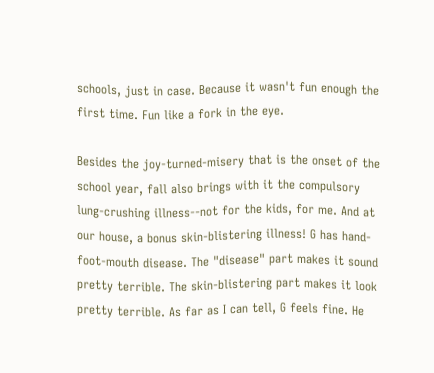schools, just in case. Because it wasn't fun enough the first time. Fun like a fork in the eye.

Besides the joy-turned-misery that is the onset of the school year, fall also brings with it the compulsory lung-crushing illness--not for the kids, for me. And at our house, a bonus skin-blistering illness! G has hand-foot-mouth disease. The "disease" part makes it sound pretty terrible. The skin-blistering part makes it look pretty terrible. As far as I can tell, G feels fine. He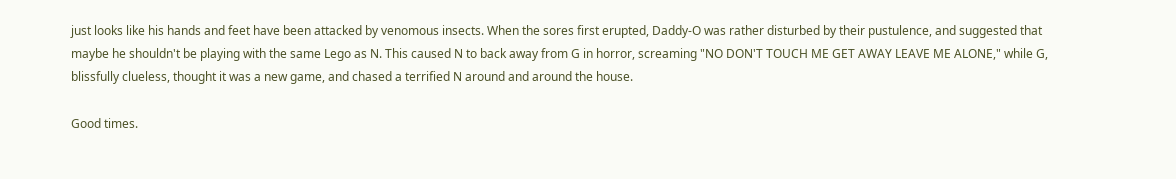just looks like his hands and feet have been attacked by venomous insects. When the sores first erupted, Daddy-O was rather disturbed by their pustulence, and suggested that maybe he shouldn't be playing with the same Lego as N. This caused N to back away from G in horror, screaming "NO DON'T TOUCH ME GET AWAY LEAVE ME ALONE," while G, blissfully clueless, thought it was a new game, and chased a terrified N around and around the house.

Good times.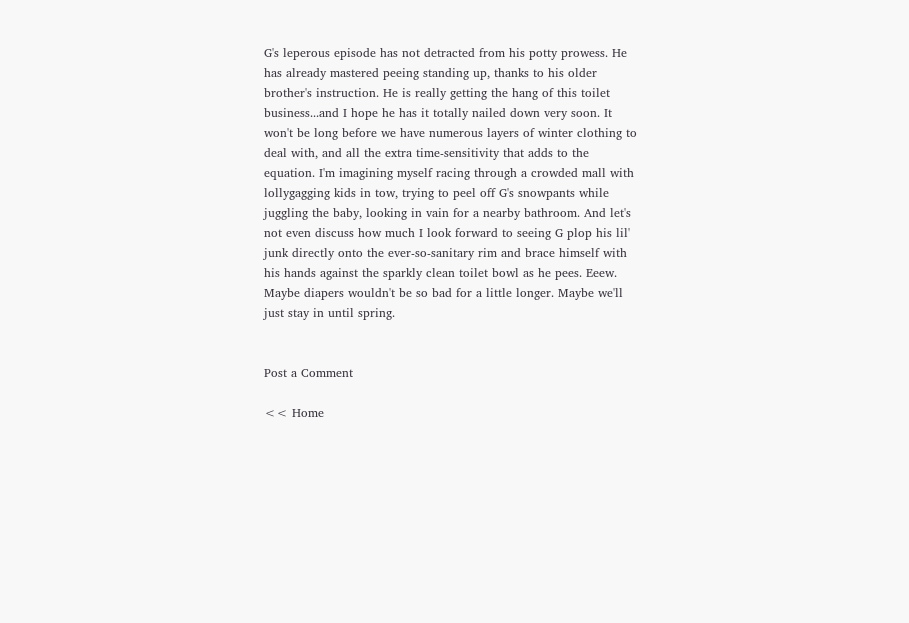G's leperous episode has not detracted from his potty prowess. He has already mastered peeing standing up, thanks to his older brother's instruction. He is really getting the hang of this toilet business...and I hope he has it totally nailed down very soon. It won't be long before we have numerous layers of winter clothing to deal with, and all the extra time-sensitivity that adds to the equation. I'm imagining myself racing through a crowded mall with lollygagging kids in tow, trying to peel off G's snowpants while juggling the baby, looking in vain for a nearby bathroom. And let's not even discuss how much I look forward to seeing G plop his lil' junk directly onto the ever-so-sanitary rim and brace himself with his hands against the sparkly clean toilet bowl as he pees. Eeew. Maybe diapers wouldn't be so bad for a little longer. Maybe we'll just stay in until spring.


Post a Comment

<< Home